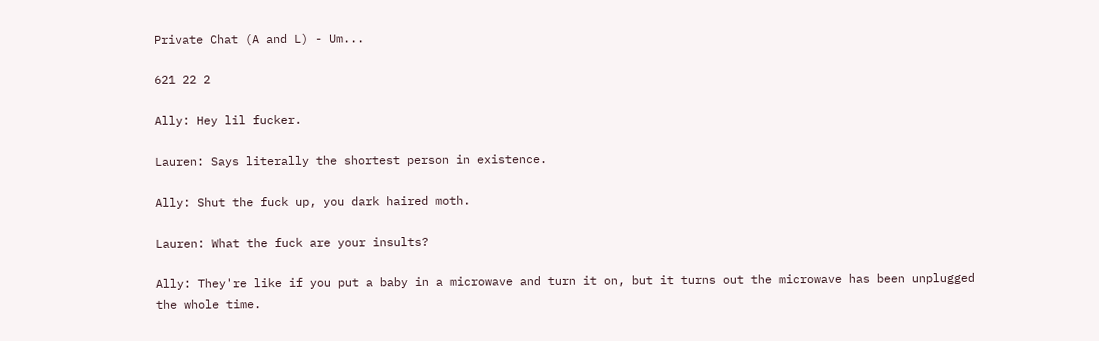Private Chat (A and L) - Um...

621 22 2

Ally: Hey lil fucker.

Lauren: Says literally the shortest person in existence.

Ally: Shut the fuck up, you dark haired moth.

Lauren: What the fuck are your insults?

Ally: They're like if you put a baby in a microwave and turn it on, but it turns out the microwave has been unplugged the whole time.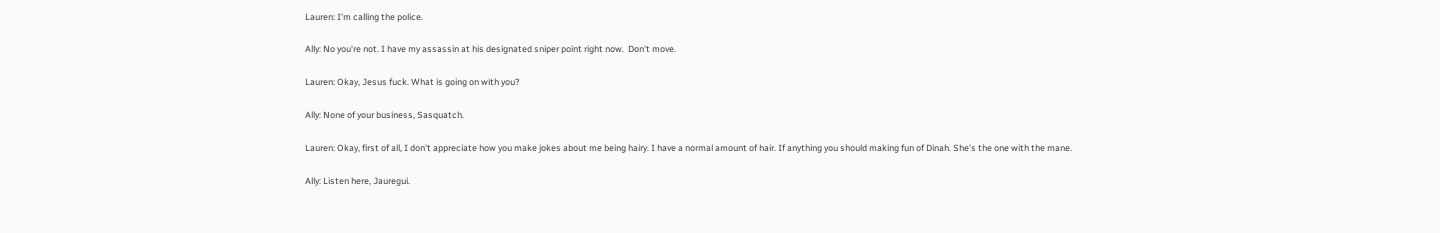Lauren: I'm calling the police.

Ally: No you're not. I have my assassin at his designated sniper point right now.  Don't move.

Lauren: Okay, Jesus fuck. What is going on with you?

Ally: None of your business, Sasquatch.

Lauren: Okay, first of all, I don't appreciate how you make jokes about me being hairy. I have a normal amount of hair. If anything you should making fun of Dinah. She's the one with the mane.

Ally: Listen here, Jauregui.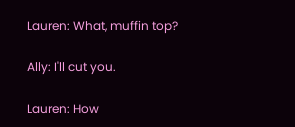Lauren: What, muffin top?

Ally: I'll cut you.

Lauren: How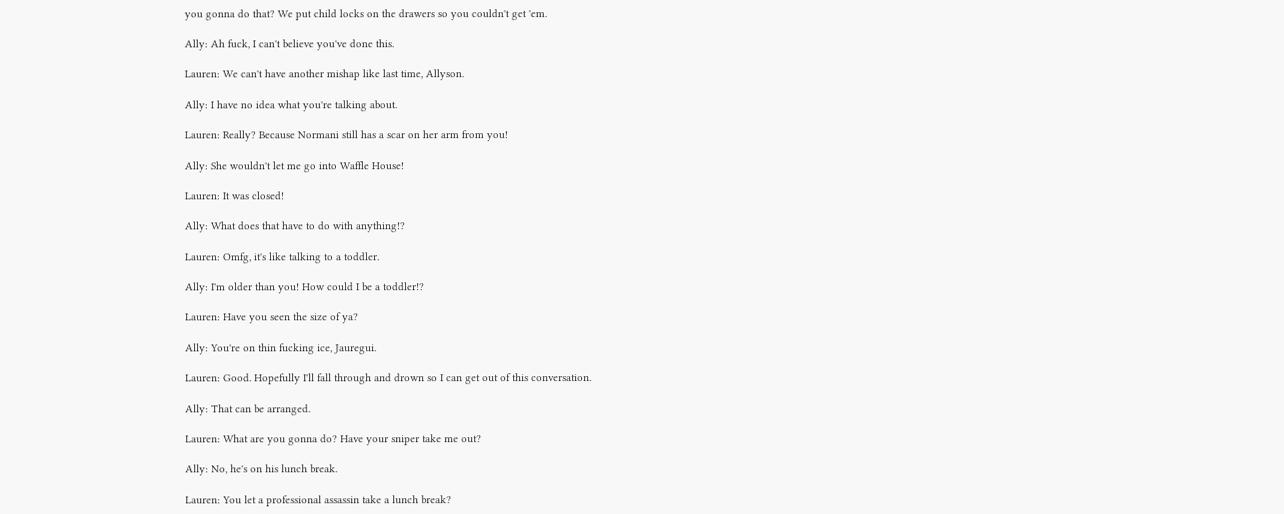you gonna do that? We put child locks on the drawers so you couldn't get 'em.

Ally: Ah fuck, I can't believe you've done this.

Lauren: We can't have another mishap like last time, Allyson.

Ally: I have no idea what you're talking about.

Lauren: Really? Because Normani still has a scar on her arm from you!

Ally: She wouldn't let me go into Waffle House!

Lauren: It was closed!

Ally: What does that have to do with anything!?

Lauren: Omfg, it's like talking to a toddler.

Ally: I'm older than you! How could I be a toddler!?

Lauren: Have you seen the size of ya?

Ally: You're on thin fucking ice, Jauregui.

Lauren: Good. Hopefully I'll fall through and drown so I can get out of this conversation.

Ally: That can be arranged.

Lauren: What are you gonna do? Have your sniper take me out?

Ally: No, he's on his lunch break.

Lauren: You let a professional assassin take a lunch break?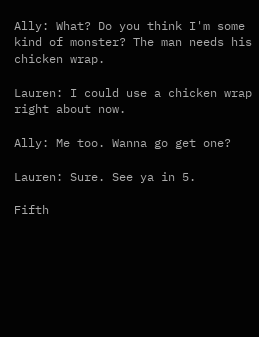Ally: What? Do you think I'm some kind of monster? The man needs his chicken wrap.

Lauren: I could use a chicken wrap right about now.

Ally: Me too. Wanna go get one?

Lauren: Sure. See ya in 5.

Fifth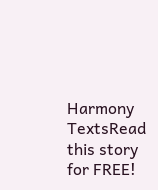Harmony TextsRead this story for FREE!